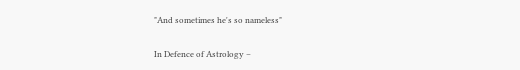"And sometimes he's so nameless"

In Defence of Astrology –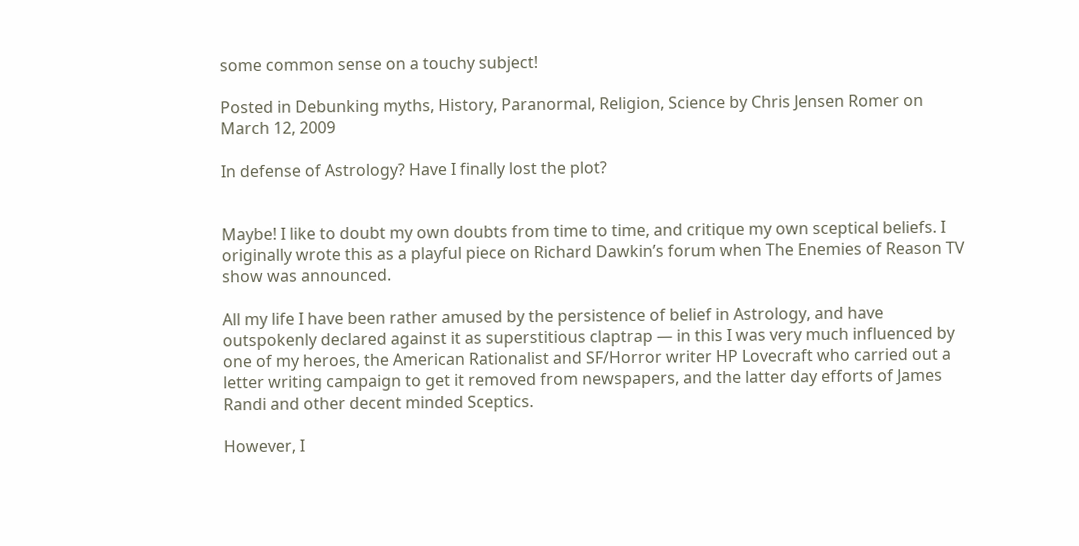some common sense on a touchy subject!

Posted in Debunking myths, History, Paranormal, Religion, Science by Chris Jensen Romer on March 12, 2009

In defense of Astrology? Have I finally lost the plot?


Maybe! I like to doubt my own doubts from time to time, and critique my own sceptical beliefs. I originally wrote this as a playful piece on Richard Dawkin’s forum when The Enemies of Reason TV show was announced.

All my life I have been rather amused by the persistence of belief in Astrology, and have outspokenly declared against it as superstitious claptrap — in this I was very much influenced by one of my heroes, the American Rationalist and SF/Horror writer HP Lovecraft who carried out a letter writing campaign to get it removed from newspapers, and the latter day efforts of James Randi and other decent minded Sceptics.

However, I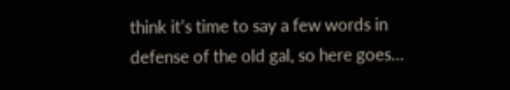think it’s time to say a few words in defense of the old gal, so here goes…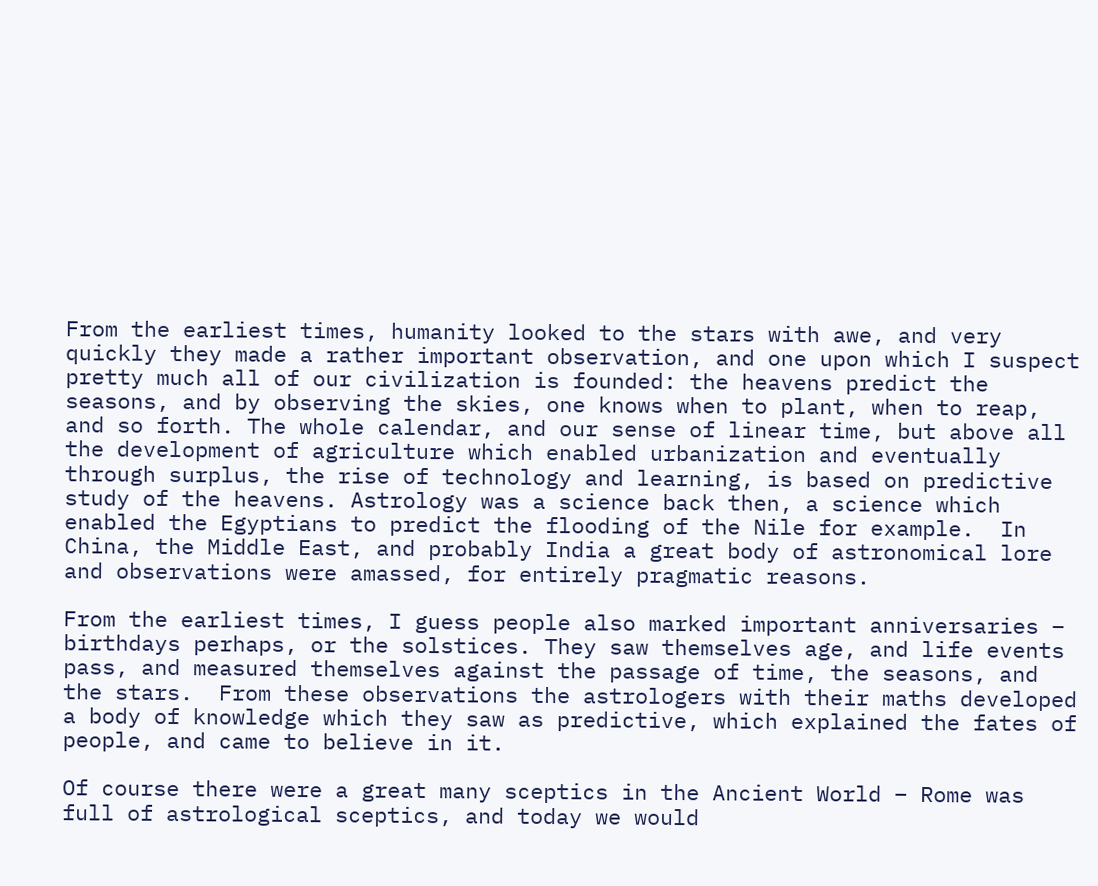From the earliest times, humanity looked to the stars with awe, and very quickly they made a rather important observation, and one upon which I suspect pretty much all of our civilization is founded: the heavens predict the seasons, and by observing the skies, one knows when to plant, when to reap, and so forth. The whole calendar, and our sense of linear time, but above all the development of agriculture which enabled urbanization and eventually through surplus, the rise of technology and learning, is based on predictive study of the heavens. Astrology was a science back then, a science which enabled the Egyptians to predict the flooding of the Nile for example.  In China, the Middle East, and probably India a great body of astronomical lore and observations were amassed, for entirely pragmatic reasons.

From the earliest times, I guess people also marked important anniversaries – birthdays perhaps, or the solstices. They saw themselves age, and life events pass, and measured themselves against the passage of time, the seasons, and the stars.  From these observations the astrologers with their maths developed a body of knowledge which they saw as predictive, which explained the fates of people, and came to believe in it.

Of course there were a great many sceptics in the Ancient World – Rome was full of astrological sceptics, and today we would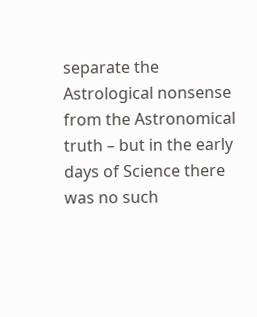separate the Astrological nonsense from the Astronomical truth – but in the early days of Science there was no such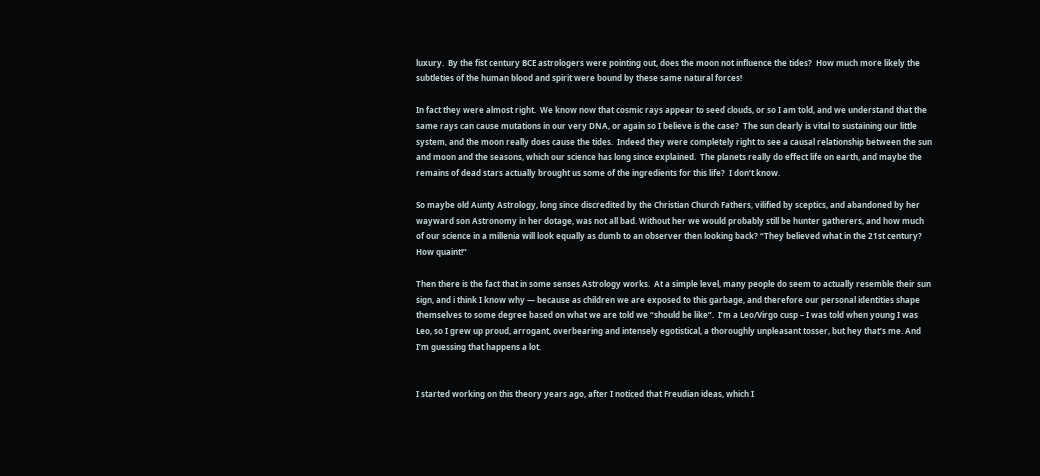luxury.  By the fist century BCE astrologers were pointing out, does the moon not influence the tides?  How much more likely the subtleties of the human blood and spirit were bound by these same natural forces!

In fact they were almost right.  We know now that cosmic rays appear to seed clouds, or so I am told, and we understand that the same rays can cause mutations in our very DNA, or again so I believe is the case?  The sun clearly is vital to sustaining our little system, and the moon really does cause the tides.  Indeed they were completely right to see a causal relationship between the sun and moon and the seasons, which our science has long since explained.  The planets really do effect life on earth, and maybe the remains of dead stars actually brought us some of the ingredients for this life?  I don’t know.

So maybe old Aunty Astrology, long since discredited by the Christian Church Fathers, vilified by sceptics, and abandoned by her wayward son Astronomy in her dotage, was not all bad. Without her we would probably still be hunter gatherers, and how much of our science in a millenia will look equally as dumb to an observer then looking back? “They believed what in the 21st century? How quaint!”

Then there is the fact that in some senses Astrology works.  At a simple level, many people do seem to actually resemble their sun sign, and i think I know why — because as children we are exposed to this garbage, and therefore our personal identities shape themselves to some degree based on what we are told we “should be like”.  I’m a Leo/Virgo cusp – I was told when young I was Leo, so I grew up proud, arrogant, overbearing and intensely egotistical, a thoroughly unpleasant tosser, but hey that’s me. And I’m guessing that happens a lot.


I started working on this theory years ago, after I noticed that Freudian ideas, which I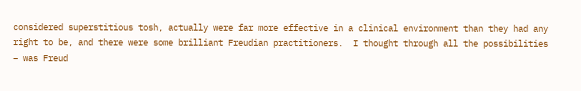considered superstitious tosh, actually were far more effective in a clinical environment than they had any right to be, and there were some brilliant Freudian practitioners.  I thought through all the possibilities – was Freud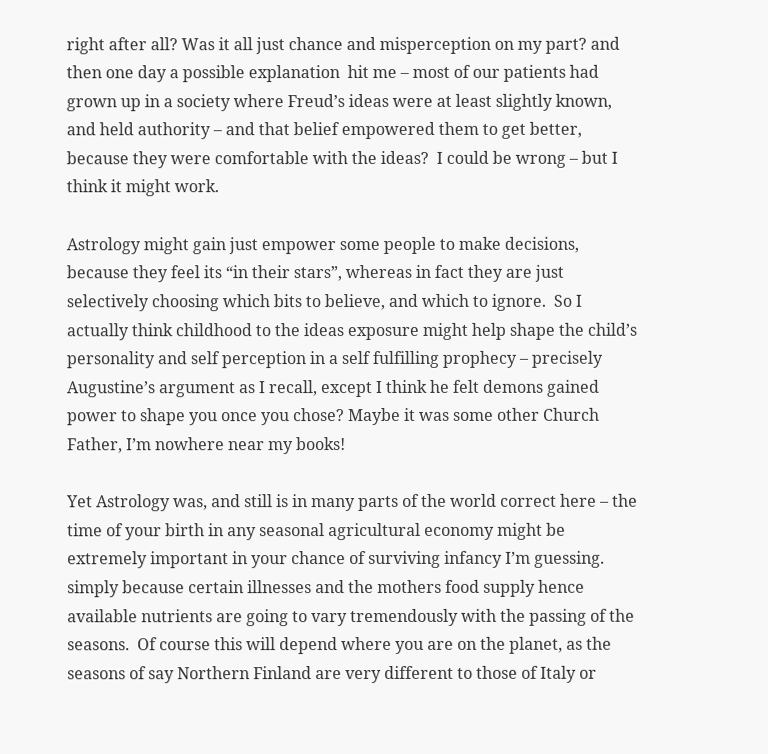right after all? Was it all just chance and misperception on my part? and then one day a possible explanation  hit me – most of our patients had grown up in a society where Freud’s ideas were at least slightly known, and held authority – and that belief empowered them to get better, because they were comfortable with the ideas?  I could be wrong – but I think it might work.

Astrology might gain just empower some people to make decisions, because they feel its “in their stars”, whereas in fact they are just selectively choosing which bits to believe, and which to ignore.  So I actually think childhood to the ideas exposure might help shape the child’s personality and self perception in a self fulfilling prophecy – precisely Augustine’s argument as I recall, except I think he felt demons gained power to shape you once you chose? Maybe it was some other Church Father, I’m nowhere near my books!

Yet Astrology was, and still is in many parts of the world correct here – the time of your birth in any seasonal agricultural economy might be extremely important in your chance of surviving infancy I’m guessing. simply because certain illnesses and the mothers food supply hence available nutrients are going to vary tremendously with the passing of the seasons.  Of course this will depend where you are on the planet, as the seasons of say Northern Finland are very different to those of Italy or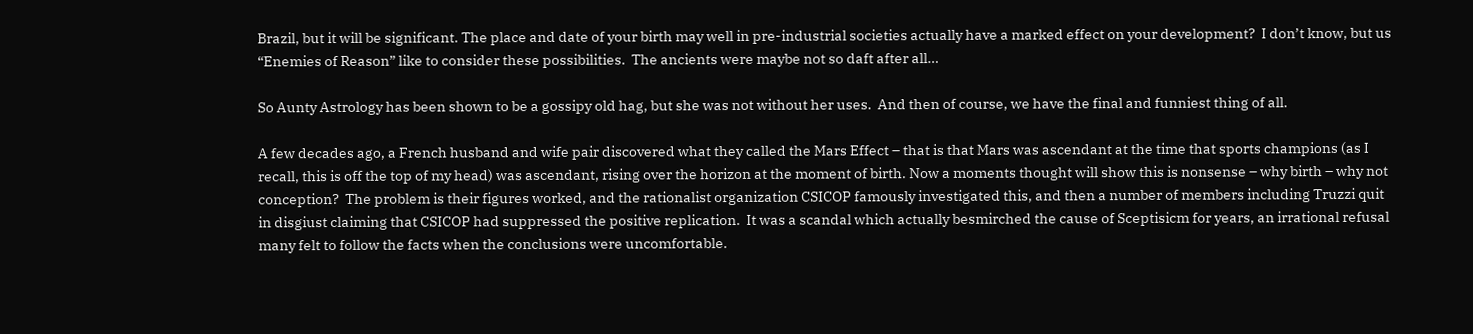Brazil, but it will be significant. The place and date of your birth may well in pre-industrial societies actually have a marked effect on your development?  I don’t know, but us “Enemies of Reason” like to consider these possibilities.  The ancients were maybe not so daft after all…

So Aunty Astrology has been shown to be a gossipy old hag, but she was not without her uses.  And then of course, we have the final and funniest thing of all.

A few decades ago, a French husband and wife pair discovered what they called the Mars Effect – that is that Mars was ascendant at the time that sports champions (as I recall, this is off the top of my head) was ascendant, rising over the horizon at the moment of birth. Now a moments thought will show this is nonsense – why birth – why not conception?  The problem is their figures worked, and the rationalist organization CSICOP famously investigated this, and then a number of members including Truzzi quit in disgiust claiming that CSICOP had suppressed the positive replication.  It was a scandal which actually besmirched the cause of Sceptisicm for years, an irrational refusal many felt to follow the facts when the conclusions were uncomfortable.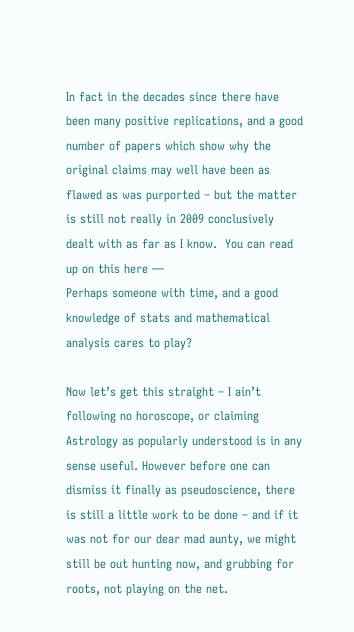In fact in the decades since there have been many positive replications, and a good number of papers which show why the original claims may well have been as flawed as was purported – but the matter is still not really in 2009 conclusively dealt with as far as I know.  You can read up on this here —
Perhaps someone with time, and a good knowledge of stats and mathematical analysis cares to play?

Now let’s get this straight – I ain’t following no horoscope, or claiming Astrology as popularly understood is in any sense useful. However before one can dismiss it finally as pseudoscience, there is still a little work to be done – and if it was not for our dear mad aunty, we might still be out hunting now, and grubbing for roots, not playing on the net.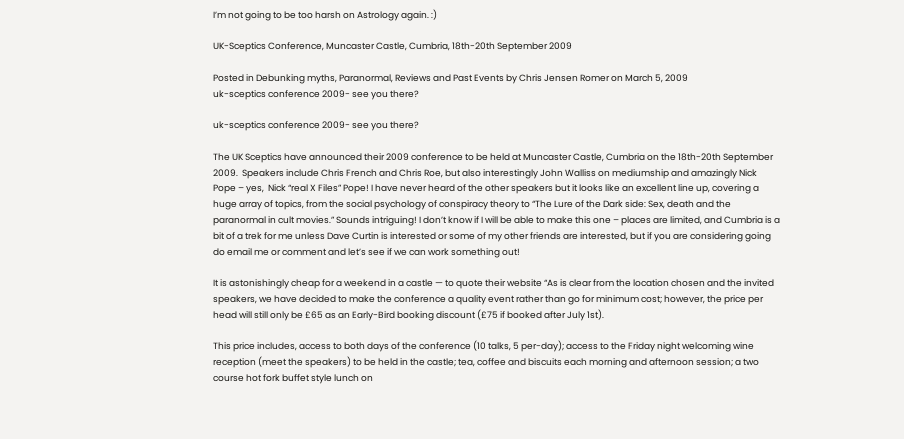I’m not going to be too harsh on Astrology again. :)

UK-Sceptics Conference, Muncaster Castle, Cumbria, 18th-20th September 2009

Posted in Debunking myths, Paranormal, Reviews and Past Events by Chris Jensen Romer on March 5, 2009
uk-sceptics conference 2009- see you there?

uk-sceptics conference 2009- see you there?

The UK Sceptics have announced their 2009 conference to be held at Muncaster Castle, Cumbria on the 18th-20th September 2009.  Speakers include Chris French and Chris Roe, but also interestingly John Walliss on mediumship and amazingly Nick Pope – yes,  Nick “real X Files” Pope! I have never heard of the other speakers but it looks like an excellent line up, covering a huge array of topics, from the social psychology of conspiracy theory to “The Lure of the Dark side: Sex, death and the paranormal in cult movies.” Sounds intriguing! I don’t know if I will be able to make this one – places are limited, and Cumbria is a bit of a trek for me unless Dave Curtin is interested or some of my other friends are interested, but if you are considering going do email me or comment and let’s see if we can work something out!

It is astonishingly cheap for a weekend in a castle — to quote their website “As is clear from the location chosen and the invited speakers, we have decided to make the conference a quality event rather than go for minimum cost; however, the price per head will still only be £65 as an Early-Bird booking discount (£75 if booked after July 1st).

This price includes, access to both days of the conference (10 talks, 5 per-day); access to the Friday night welcoming wine reception (meet the speakers) to be held in the castle; tea, coffee and biscuits each morning and afternoon session; a two course hot fork buffet style lunch on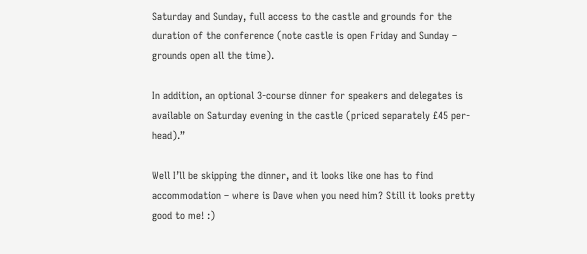Saturday and Sunday, full access to the castle and grounds for the duration of the conference (note castle is open Friday and Sunday – grounds open all the time).

In addition, an optional 3-course dinner for speakers and delegates is available on Saturday evening in the castle (priced separately £45 per-head).”

Well I’ll be skipping the dinner, and it looks like one has to find accommodation – where is Dave when you need him? Still it looks pretty good to me! :)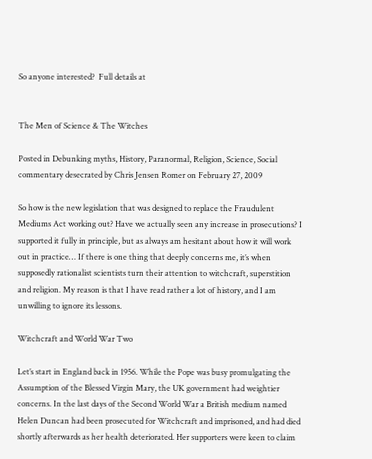So anyone interested?  Full details at


The Men of Science & The Witches

Posted in Debunking myths, History, Paranormal, Religion, Science, Social commentary desecrated by Chris Jensen Romer on February 27, 2009

So how is the new legislation that was designed to replace the Fraudulent Mediums Act working out? Have we actually seen any increase in prosecutions? I supported it fully in principle, but as always am hesitant about how it will work out in practice… If there is one thing that deeply concerns me, it’s when supposedly rationalist scientists turn their attention to witchcraft, superstition and religion. My reason is that I have read rather a lot of history, and I am unwilling to ignore its lessons.

Witchcraft and World War Two

Let’s start in England back in 1956. While the Pope was busy promulgating the Assumption of the Blessed Virgin Mary, the UK government had weightier concerns. In the last days of the Second World War a British medium named Helen Duncan had been prosecuted for Witchcraft and imprisoned, and had died shortly afterwards as her health deteriorated. Her supporters were keen to claim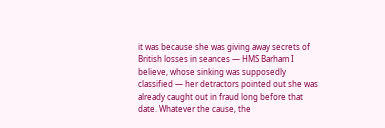it was because she was giving away secrets of British losses in seances — HMS Barham I believe, whose sinking was supposedly classified — her detractors pointed out she was already caught out in fraud long before that date. Whatever the cause, the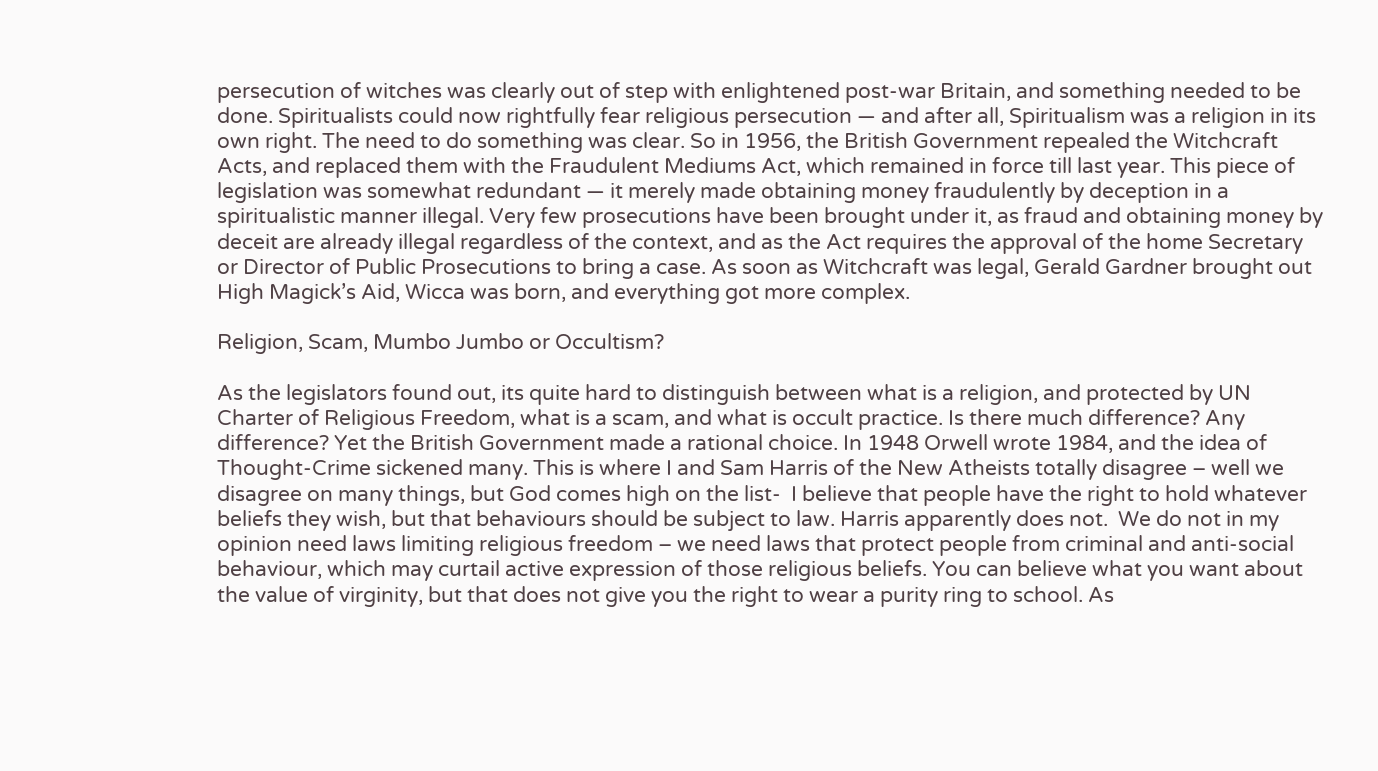persecution of witches was clearly out of step with enlightened post-war Britain, and something needed to be done. Spiritualists could now rightfully fear religious persecution — and after all, Spiritualism was a religion in its own right. The need to do something was clear. So in 1956, the British Government repealed the Witchcraft Acts, and replaced them with the Fraudulent Mediums Act, which remained in force till last year. This piece of legislation was somewhat redundant — it merely made obtaining money fraudulently by deception in a spiritualistic manner illegal. Very few prosecutions have been brought under it, as fraud and obtaining money by deceit are already illegal regardless of the context, and as the Act requires the approval of the home Secretary or Director of Public Prosecutions to bring a case. As soon as Witchcraft was legal, Gerald Gardner brought out High Magick’s Aid, Wicca was born, and everything got more complex.

Religion, Scam, Mumbo Jumbo or Occultism?

As the legislators found out, its quite hard to distinguish between what is a religion, and protected by UN Charter of Religious Freedom, what is a scam, and what is occult practice. Is there much difference? Any difference? Yet the British Government made a rational choice. In 1948 Orwell wrote 1984, and the idea of Thought-Crime sickened many. This is where I and Sam Harris of the New Atheists totally disagree – well we disagree on many things, but God comes high on the list-  I believe that people have the right to hold whatever beliefs they wish, but that behaviours should be subject to law. Harris apparently does not.  We do not in my opinion need laws limiting religious freedom – we need laws that protect people from criminal and anti-social behaviour, which may curtail active expression of those religious beliefs. You can believe what you want about the value of virginity, but that does not give you the right to wear a purity ring to school. As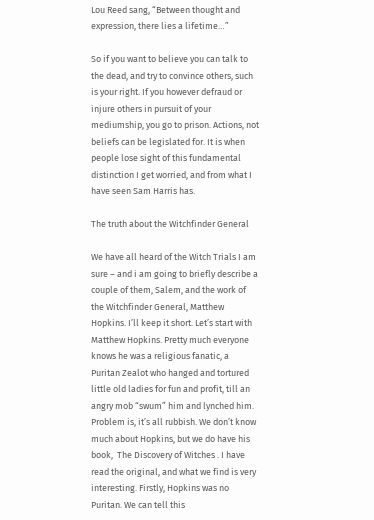Lou Reed sang, “Between thought and expression, there lies a lifetime…”

So if you want to believe you can talk to the dead, and try to convince others, such is your right. If you however defraud or injure others in pursuit of your mediumship, you go to prison. Actions, not beliefs can be legislated for. It is when people lose sight of this fundamental distinction I get worried, and from what I have seen Sam Harris has.

The truth about the Witchfinder General

We have all heard of the Witch Trials I am sure – and i am going to briefly describe a couple of them, Salem, and the work of the Witchfinder General, Matthew Hopkins. I’ll keep it short. Let’s start with Matthew Hopkins. Pretty much everyone knows he was a religious fanatic, a Puritan Zealot who hanged and tortured little old ladies for fun and profit, till an angry mob “swum” him and lynched him. Problem is, it’s all rubbish. We don’t know much about Hopkins, but we do have his book,  The Discovery of Witches . I have read the original, and what we find is very interesting. Firstly, Hopkins was no Puritan. We can tell this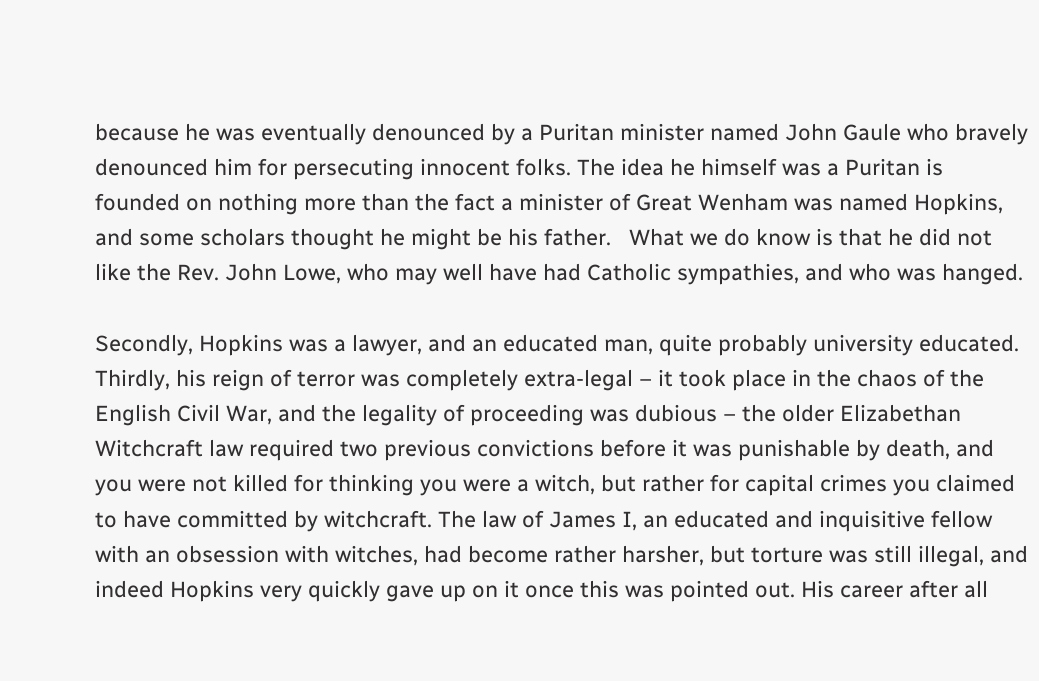because he was eventually denounced by a Puritan minister named John Gaule who bravely denounced him for persecuting innocent folks. The idea he himself was a Puritan is founded on nothing more than the fact a minister of Great Wenham was named Hopkins, and some scholars thought he might be his father.   What we do know is that he did not like the Rev. John Lowe, who may well have had Catholic sympathies, and who was hanged.

Secondly, Hopkins was a lawyer, and an educated man, quite probably university educated. Thirdly, his reign of terror was completely extra-legal – it took place in the chaos of the English Civil War, and the legality of proceeding was dubious – the older Elizabethan Witchcraft law required two previous convictions before it was punishable by death, and you were not killed for thinking you were a witch, but rather for capital crimes you claimed to have committed by witchcraft. The law of James I, an educated and inquisitive fellow with an obsession with witches, had become rather harsher, but torture was still illegal, and indeed Hopkins very quickly gave up on it once this was pointed out. His career after all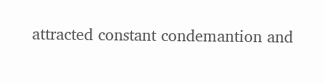attracted constant condemantion and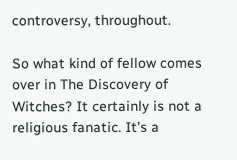controversy, throughout.

So what kind of fellow comes over in The Discovery of Witches? It certainly is not a religious fanatic. It’s a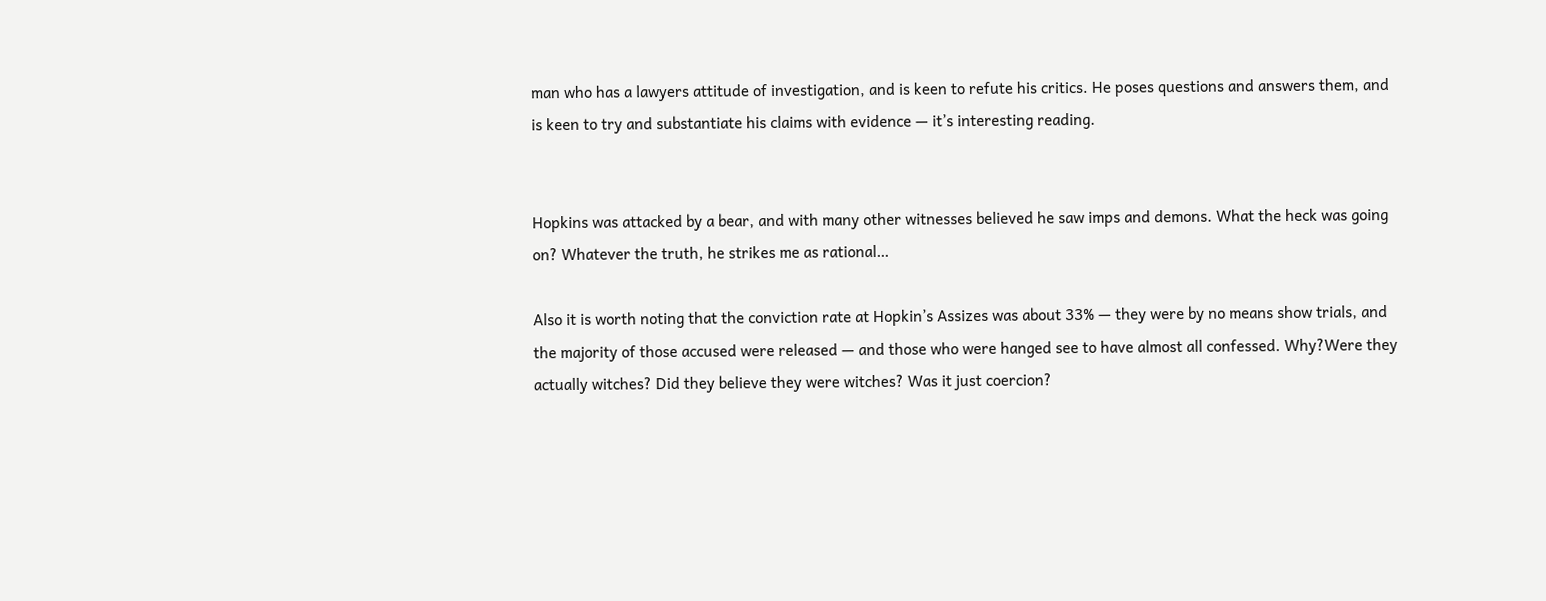man who has a lawyers attitude of investigation, and is keen to refute his critics. He poses questions and answers them, and is keen to try and substantiate his claims with evidence — it’s interesting reading.


Hopkins was attacked by a bear, and with many other witnesses believed he saw imps and demons. What the heck was going on? Whatever the truth, he strikes me as rational…

Also it is worth noting that the conviction rate at Hopkin’s Assizes was about 33% — they were by no means show trials, and the majority of those accused were released — and those who were hanged see to have almost all confessed. Why?Were they actually witches? Did they believe they were witches? Was it just coercion?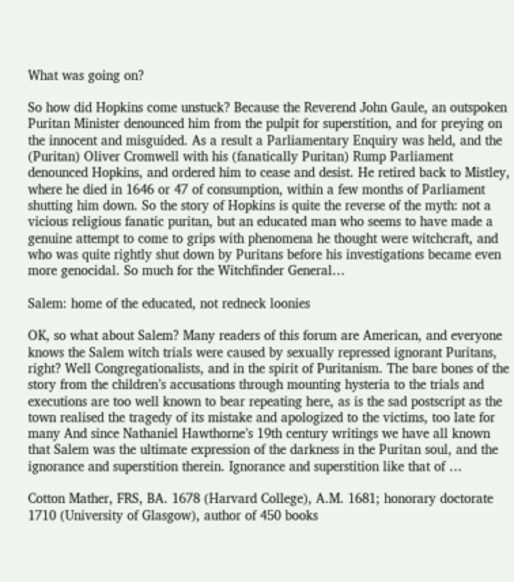What was going on?

So how did Hopkins come unstuck? Because the Reverend John Gaule, an outspoken Puritan Minister denounced him from the pulpit for superstition, and for preying on the innocent and misguided. As a result a Parliamentary Enquiry was held, and the (Puritan) Oliver Cromwell with his (fanatically Puritan) Rump Parliament denounced Hopkins, and ordered him to cease and desist. He retired back to Mistley, where he died in 1646 or 47 of consumption, within a few months of Parliament shutting him down. So the story of Hopkins is quite the reverse of the myth: not a vicious religious fanatic puritan, but an educated man who seems to have made a genuine attempt to come to grips with phenomena he thought were witchcraft, and who was quite rightly shut down by Puritans before his investigations became even more genocidal. So much for the Witchfinder General…

Salem: home of the educated, not redneck loonies

OK, so what about Salem? Many readers of this forum are American, and everyone knows the Salem witch trials were caused by sexually repressed ignorant Puritans, right? Well Congregationalists, and in the spirit of Puritanism. The bare bones of the story from the children’s accusations through mounting hysteria to the trials and executions are too well known to bear repeating here, as is the sad postscript as the town realised the tragedy of its mistake and apologized to the victims, too late for many And since Nathaniel Hawthorne’s 19th century writings we have all known that Salem was the ultimate expression of the darkness in the Puritan soul, and the ignorance and superstition therein. Ignorance and superstition like that of …

Cotton Mather, FRS, BA. 1678 (Harvard College), A.M. 1681; honorary doctorate 1710 (University of Glasgow), author of 450 books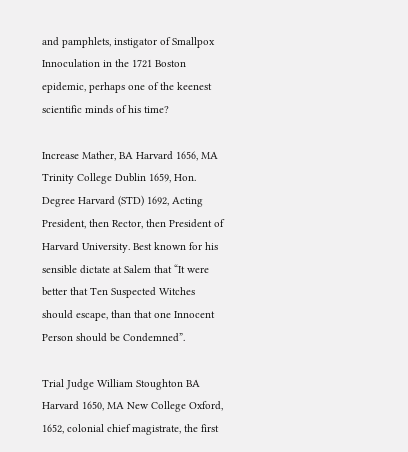and pamphlets, instigator of Smallpox Innoculation in the 1721 Boston epidemic, perhaps one of the keenest scientific minds of his time?

Increase Mather, BA Harvard 1656, MA Trinity College Dublin 1659, Hon. Degree Harvard (STD) 1692, Acting President, then Rector, then President of Harvard University. Best known for his sensible dictate at Salem that “It were better that Ten Suspected Witches should escape, than that one Innocent Person should be Condemned”.

Trial Judge William Stoughton BA Harvard 1650, MA New College Oxford, 1652, colonial chief magistrate, the first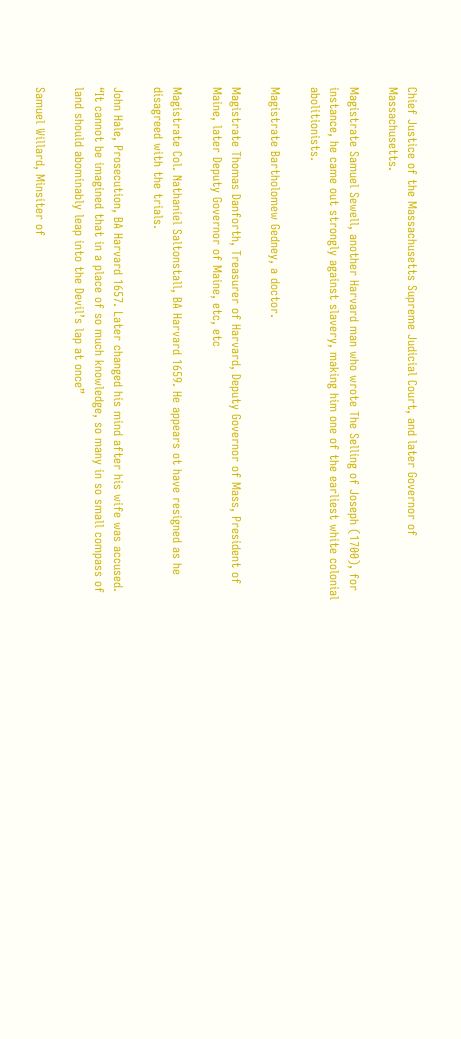Chief Justice of the Massachusetts Supreme Judicial Court, and later Governor of Massachusetts.

Magistrate Samuel Sewell, another Harvard man who wrote The Selling of Joseph (1700), for instance, he came out strongly against slavery, making him one of the earliest white colonial abolitionists.

Magistrate Bartholomew Gedney, a doctor.

Magistrate Thomas Danforth, Treasurer of Harvard, Deputy Governor of Mass, President of Maine, later Deputy Governor of Maine, etc, etc

Magistrate Col. Nathaniel Saltonstall, BA Harvard 1659. He appears ot have resigned as he disagreed with the trials.

John Hale, Prosecution, BA Harvard 1657. Later changed his mind after his wife was accused. “It cannot be imagined that in a place of so much knowledge, so many in so small compass of land should abominably leap into the Devil’s lap at once”

Samuel Willard, Minsiter of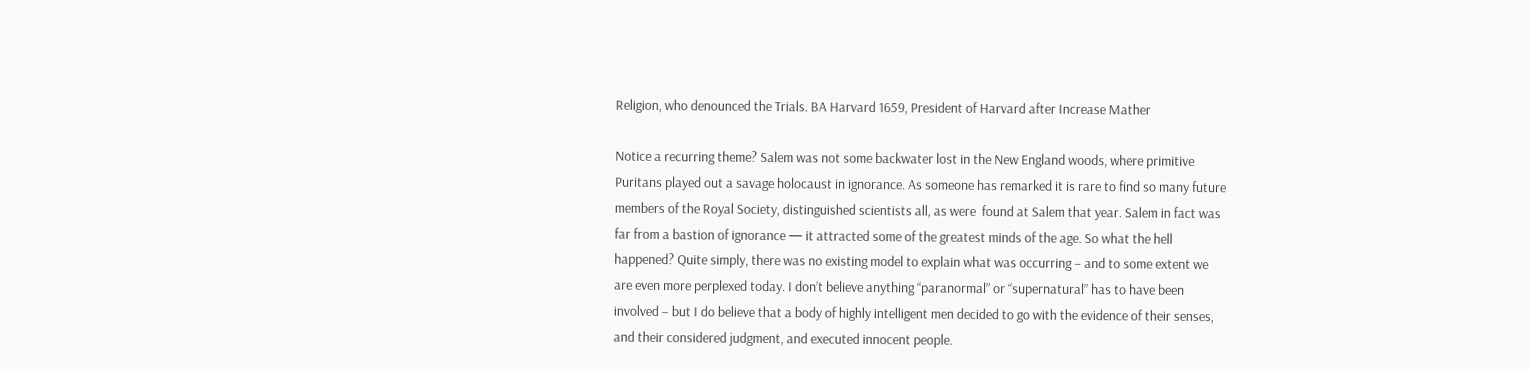Religion, who denounced the Trials. BA Harvard 1659, President of Harvard after Increase Mather

Notice a recurring theme? Salem was not some backwater lost in the New England woods, where primitive Puritans played out a savage holocaust in ignorance. As someone has remarked it is rare to find so many future members of the Royal Society, distinguished scientists all, as were  found at Salem that year. Salem in fact was far from a bastion of ignorance — it attracted some of the greatest minds of the age. So what the hell happened? Quite simply, there was no existing model to explain what was occurring – and to some extent we are even more perplexed today. I don’t believe anything “paranormal” or “supernatural” has to have been involved – but I do believe that a body of highly intelligent men decided to go with the evidence of their senses, and their considered judgment, and executed innocent people.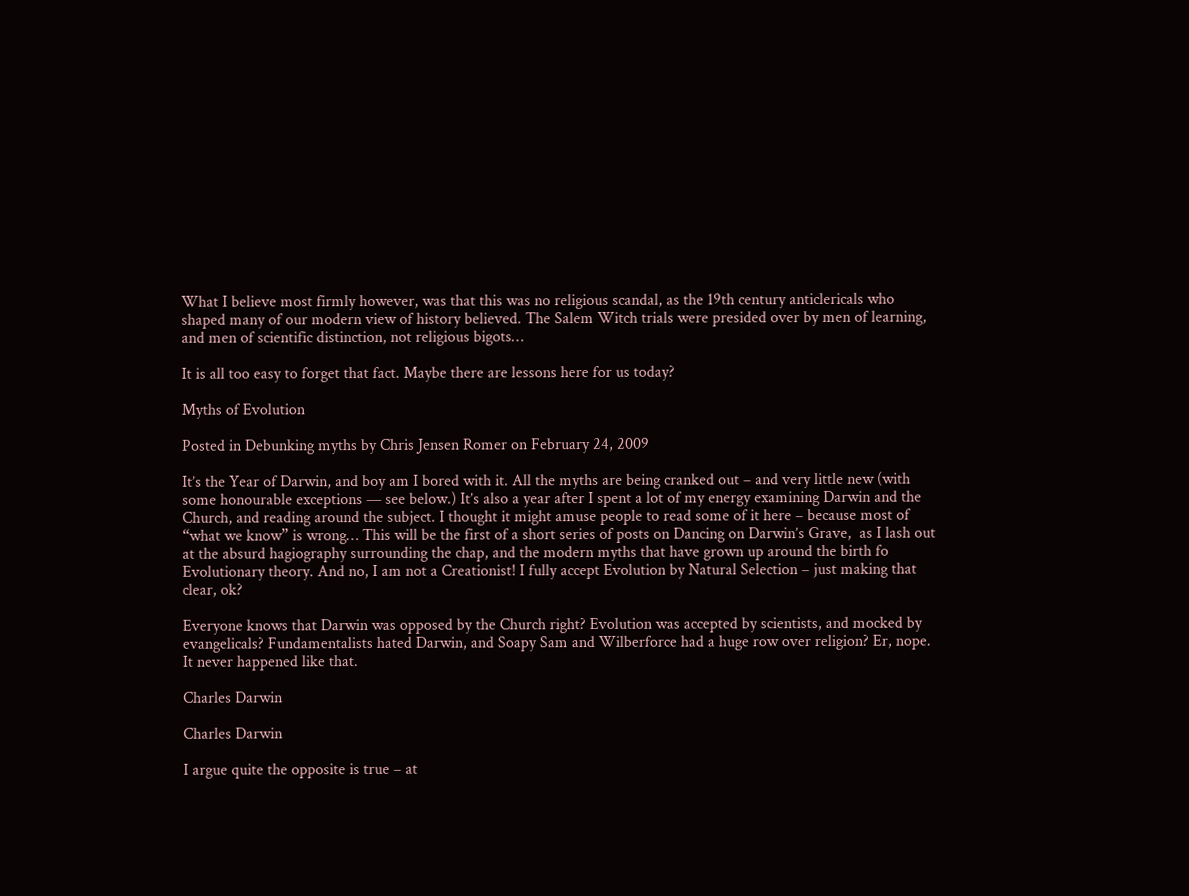What I believe most firmly however, was that this was no religious scandal, as the 19th century anticlericals who shaped many of our modern view of history believed. The Salem Witch trials were presided over by men of learning, and men of scientific distinction, not religious bigots…

It is all too easy to forget that fact. Maybe there are lessons here for us today?

Myths of Evolution

Posted in Debunking myths by Chris Jensen Romer on February 24, 2009

It’s the Year of Darwin, and boy am I bored with it. All the myths are being cranked out – and very little new (with some honourable exceptions — see below.) It’s also a year after I spent a lot of my energy examining Darwin and the Church, and reading around the subject. I thought it might amuse people to read some of it here – because most of  “what we know” is wrong… This will be the first of a short series of posts on Dancing on Darwin’s Grave,  as I lash out at the absurd hagiography surrounding the chap, and the modern myths that have grown up around the birth fo Evolutionary theory. And no, I am not a Creationist! I fully accept Evolution by Natural Selection – just making that clear, ok?

Everyone knows that Darwin was opposed by the Church right? Evolution was accepted by scientists, and mocked by evangelicals? Fundamentalists hated Darwin, and Soapy Sam and Wilberforce had a huge row over religion? Er, nope. It never happened like that.

Charles Darwin

Charles Darwin

I argue quite the opposite is true – at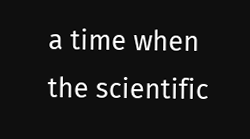a time when the scientific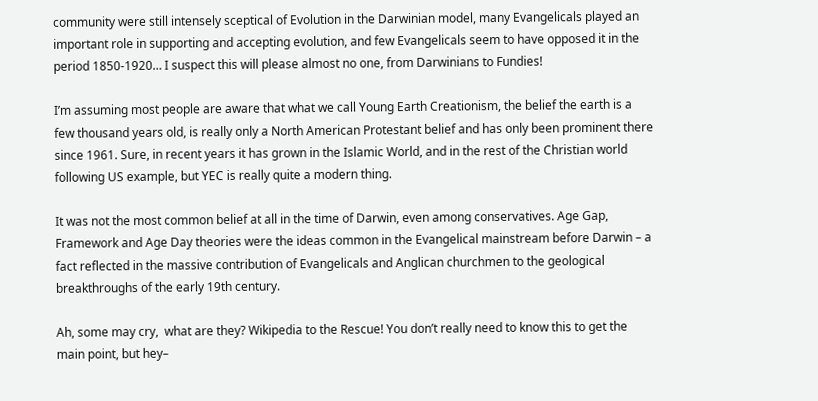community were still intensely sceptical of Evolution in the Darwinian model, many Evangelicals played an important role in supporting and accepting evolution, and few Evangelicals seem to have opposed it in the period 1850-1920… I suspect this will please almost no one, from Darwinians to Fundies!

I’m assuming most people are aware that what we call Young Earth Creationism, the belief the earth is a few thousand years old, is really only a North American Protestant belief and has only been prominent there since 1961. Sure, in recent years it has grown in the Islamic World, and in the rest of the Christian world following US example, but YEC is really quite a modern thing.

It was not the most common belief at all in the time of Darwin, even among conservatives. Age Gap, Framework and Age Day theories were the ideas common in the Evangelical mainstream before Darwin – a fact reflected in the massive contribution of Evangelicals and Anglican churchmen to the geological breakthroughs of the early 19th century.

Ah, some may cry,  what are they? Wikipedia to the Rescue! You don’t really need to know this to get the main point, but hey–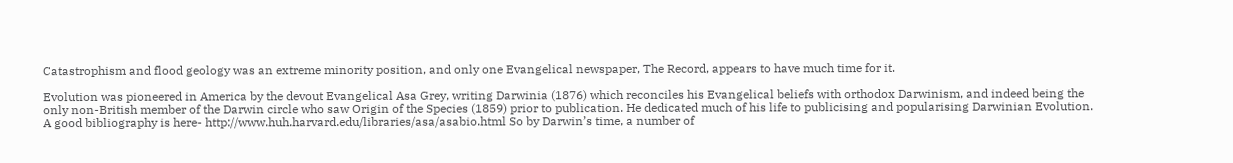Catastrophism and flood geology was an extreme minority position, and only one Evangelical newspaper, The Record, appears to have much time for it.

Evolution was pioneered in America by the devout Evangelical Asa Grey, writing Darwinia (1876) which reconciles his Evangelical beliefs with orthodox Darwinism, and indeed being the only non-British member of the Darwin circle who saw Origin of the Species (1859) prior to publication. He dedicated much of his life to publicising and popularising Darwinian Evolution. A good bibliography is here- http://www.huh.harvard.edu/libraries/asa/asabio.html So by Darwin’s time, a number of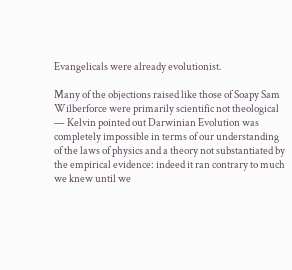Evangelicals were already evolutionist.

Many of the objections raised like those of Soapy Sam Wilberforce were primarily scientific not theological — Kelvin pointed out Darwinian Evolution was completely impossible in terms of our understanding of the laws of physics and a theory not substantiated by the empirical evidence: indeed it ran contrary to much we knew until we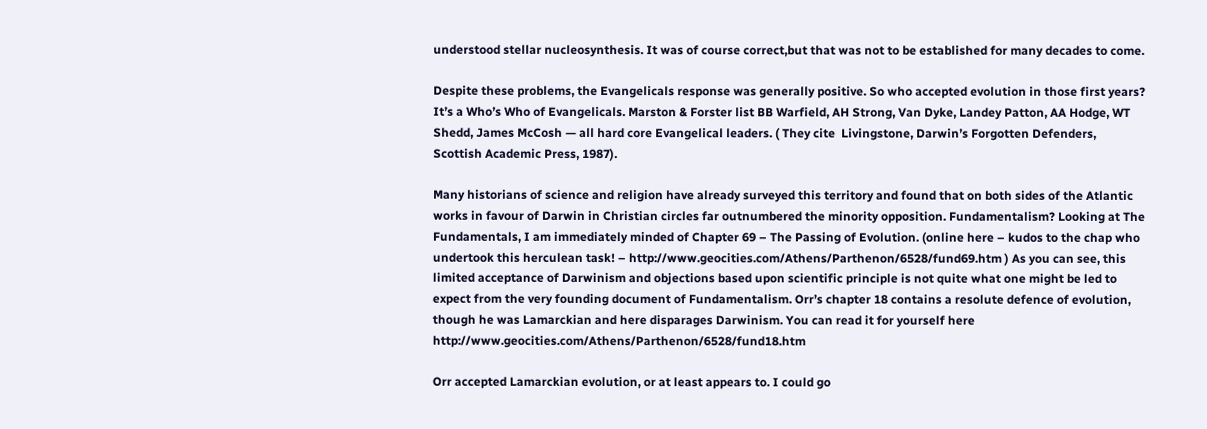understood stellar nucleosynthesis. It was of course correct,but that was not to be established for many decades to come.

Despite these problems, the Evangelicals response was generally positive. So who accepted evolution in those first years? It’s a Who’s Who of Evangelicals. Marston & Forster list BB Warfield, AH Strong, Van Dyke, Landey Patton, AA Hodge, WT Shedd, James McCosh — all hard core Evangelical leaders. ( They cite  Livingstone, Darwin’s Forgotten Defenders, Scottish Academic Press, 1987).

Many historians of science and religion have already surveyed this territory and found that on both sides of the Atlantic works in favour of Darwin in Christian circles far outnumbered the minority opposition. Fundamentalism? Looking at The Fundamentals, I am immediately minded of Chapter 69 – The Passing of Evolution. (online here – kudos to the chap who undertook this herculean task! – http://www.geocities.com/Athens/Parthenon/6528/fund69.htm ) As you can see, this limited acceptance of Darwinism and objections based upon scientific principle is not quite what one might be led to expect from the very founding document of Fundamentalism. Orr’s chapter 18 contains a resolute defence of evolution, though he was Lamarckian and here disparages Darwinism. You can read it for yourself here http://www.geocities.com/Athens/Parthenon/6528/fund18.htm

Orr accepted Lamarckian evolution, or at least appears to. I could go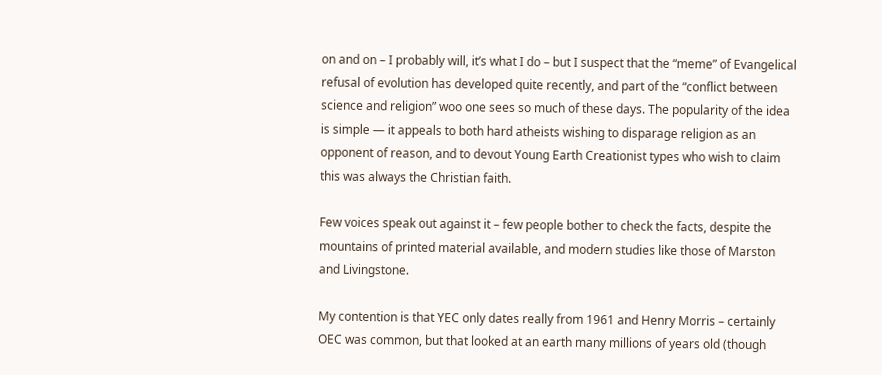on and on – I probably will, it’s what I do – but I suspect that the “meme” of Evangelical refusal of evolution has developed quite recently, and part of the “conflict between science and religion” woo one sees so much of these days. The popularity of the idea is simple — it appeals to both hard atheists wishing to disparage religion as an opponent of reason, and to devout Young Earth Creationist types who wish to claim this was always the Christian faith.

Few voices speak out against it – few people bother to check the facts, despite the mountains of printed material available, and modern studies like those of Marston and Livingstone.

My contention is that YEC only dates really from 1961 and Henry Morris – certainly OEC was common, but that looked at an earth many millions of years old (though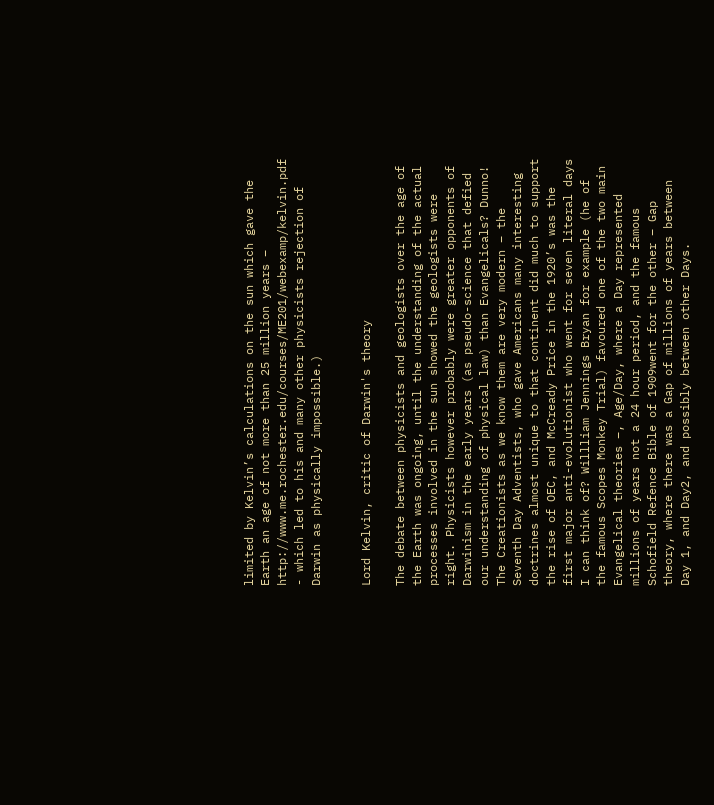limited by Kelvin’s calculations on the sun which gave the Earth an age of not more than 25 million years –  http://www.me.rochester.edu/courses/ME201/webexamp/kelvin.pdf - which led to his and many other physicists rejection of Darwin as physically impossible.)


Lord Kelvin, critic of Darwin's theory

The debate between physicists and geologists over the age of the Earth was ongoing, until the understanding of the actual processes involved in the sun showed the geologists were right. Physicists however probably were greater opponents of Darwinism in the early years (as pseudo-science that defied our understanding of physical law) than Evangelicals? Dunno! The Creationists as we know them are very modern – the Seventh Day Adventists, who gave Americans many interesting doctrines almost unique to that continent did much to support the rise of OEC, and McCready Price in the 1920’s was the first major anti-evolutionist who went for seven literal days I can think of? Willliam Jennings Bryan for example (he of the famous Scopes Monkey Trial) favoured one of the two main Evangelical theories –, Age/Day, where a Day represented millions of years not a 24 hour period, and the famous Schofield Refence Bible of 1909went for the other – Gap theory, where there was a Gap of millions of years between Day 1, and Day2, and possibly between other Days.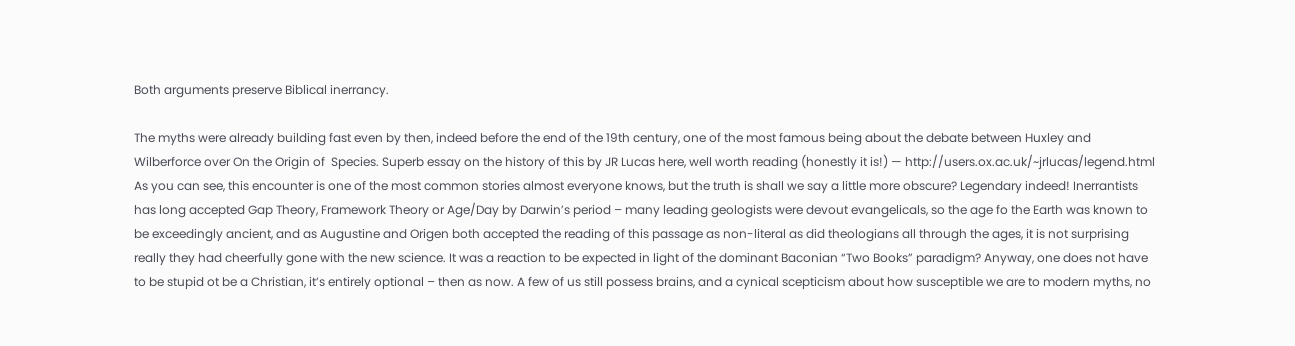Both arguments preserve Biblical inerrancy.

The myths were already building fast even by then, indeed before the end of the 19th century, one of the most famous being about the debate between Huxley and Wilberforce over On the Origin of  Species. Superb essay on the history of this by JR Lucas here, well worth reading (honestly it is!) — http://users.ox.ac.uk/~jrlucas/legend.html As you can see, this encounter is one of the most common stories almost everyone knows, but the truth is shall we say a little more obscure? Legendary indeed! Inerrantists has long accepted Gap Theory, Framework Theory or Age/Day by Darwin’s period – many leading geologists were devout evangelicals, so the age fo the Earth was known to be exceedingly ancient, and as Augustine and Origen both accepted the reading of this passage as non-literal as did theologians all through the ages, it is not surprising really they had cheerfully gone with the new science. It was a reaction to be expected in light of the dominant Baconian “Two Books” paradigm? Anyway, one does not have to be stupid ot be a Christian, it’s entirely optional – then as now. A few of us still possess brains, and a cynical scepticism about how susceptible we are to modern myths, no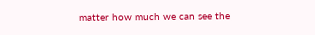matter how much we can see the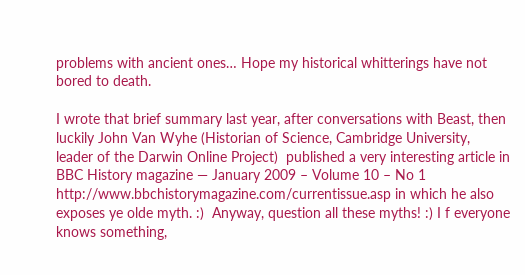problems with ancient ones… Hope my historical whitterings have not bored to death.

I wrote that brief summary last year, after conversations with Beast, then luckily John Van Wyhe (Historian of Science, Cambridge University, leader of the Darwin Online Project)  published a very interesting article in BBC History magazine — January 2009 – Volume 10 – No 1 http://www.bbchistorymagazine.com/currentissue.asp in which he also exposes ye olde myth. :)  Anyway, question all these myths! :) I f everyone knows something,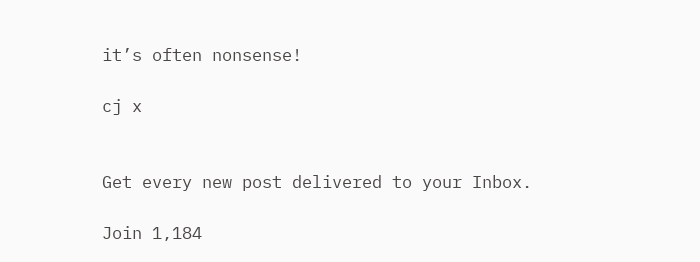it’s often nonsense!

cj x


Get every new post delivered to your Inbox.

Join 1,184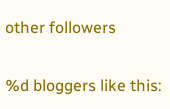other followers

%d bloggers like this: